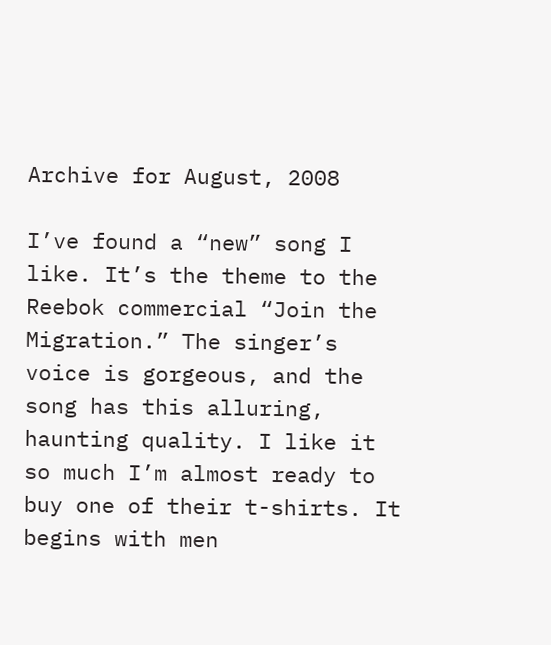Archive for August, 2008

I’ve found a “new” song I like. It’s the theme to the Reebok commercial “Join the Migration.” The singer’s voice is gorgeous, and the song has this alluring, haunting quality. I like it so much I’m almost ready to buy one of their t-shirts. It begins with men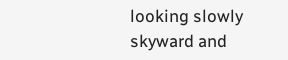looking slowly skyward and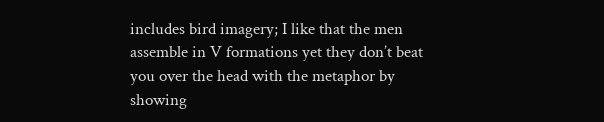includes bird imagery; I like that the men assemble in V formations yet they don’t beat you over the head with the metaphor by showing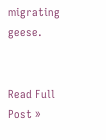migrating geese.


Read Full Post »